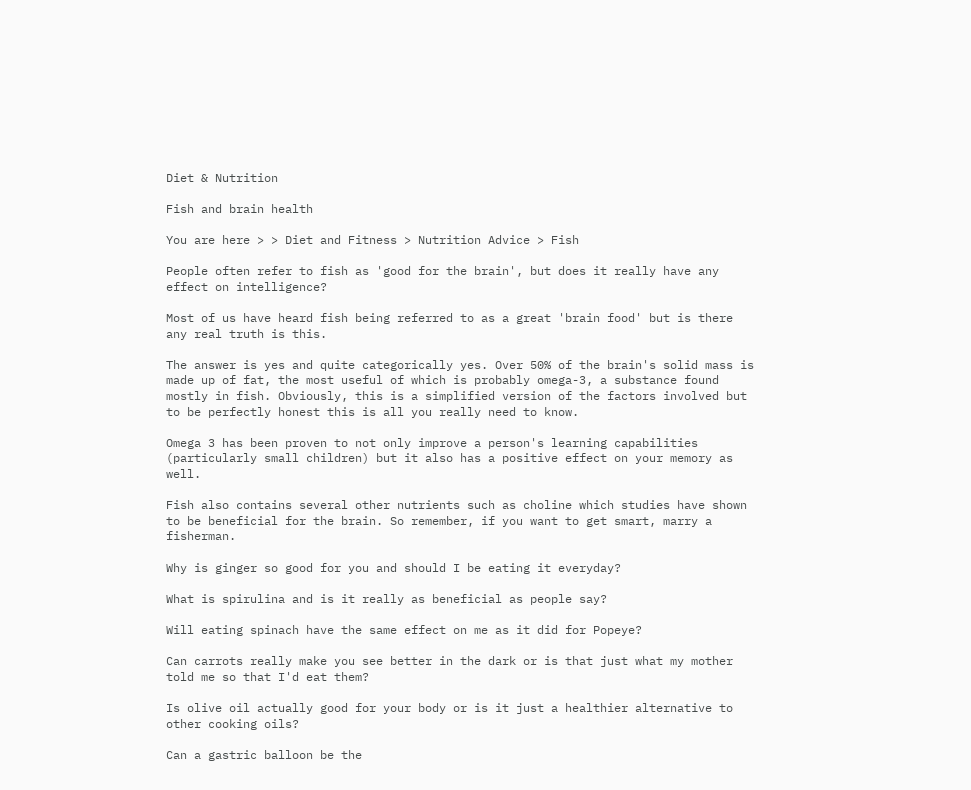Diet & Nutrition

Fish and brain health

You are here > > Diet and Fitness > Nutrition Advice > Fish

People often refer to fish as 'good for the brain', but does it really have any effect on intelligence?

Most of us have heard fish being referred to as a great 'brain food' but is there any real truth is this.

The answer is yes and quite categorically yes. Over 50% of the brain's solid mass is made up of fat, the most useful of which is probably omega-3, a substance found mostly in fish. Obviously, this is a simplified version of the factors involved but to be perfectly honest this is all you really need to know.

Omega 3 has been proven to not only improve a person's learning capabilities (particularly small children) but it also has a positive effect on your memory as well.

Fish also contains several other nutrients such as choline which studies have shown to be beneficial for the brain. So remember, if you want to get smart, marry a fisherman.

Why is ginger so good for you and should I be eating it everyday?

What is spirulina and is it really as beneficial as people say?

Will eating spinach have the same effect on me as it did for Popeye?

Can carrots really make you see better in the dark or is that just what my mother told me so that I'd eat them?

Is olive oil actually good for your body or is it just a healthier alternative to other cooking oils?

Can a gastric balloon be the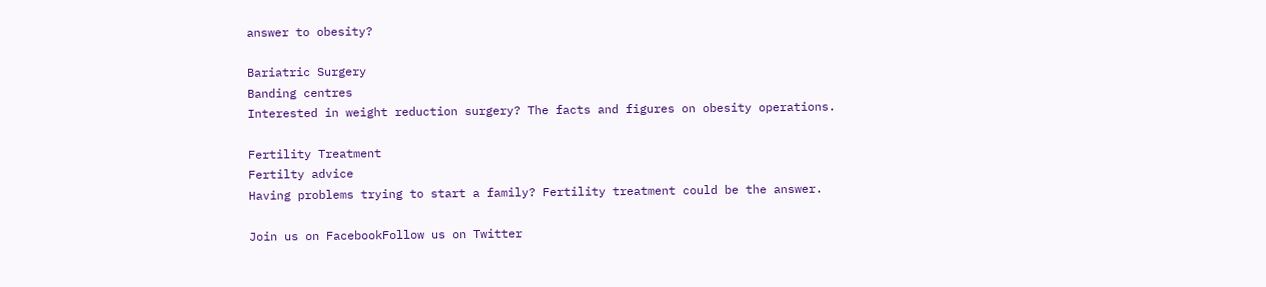answer to obesity?

Bariatric Surgery
Banding centres
Interested in weight reduction surgery? The facts and figures on obesity operations.

Fertility Treatment
Fertilty advice
Having problems trying to start a family? Fertility treatment could be the answer.

Join us on FacebookFollow us on Twitter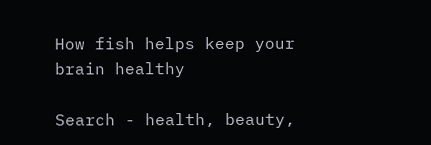How fish helps keep your brain healthy

Search - health, beauty,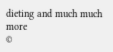dieting and much much more
©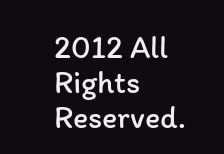2012 All Rights Reserved.